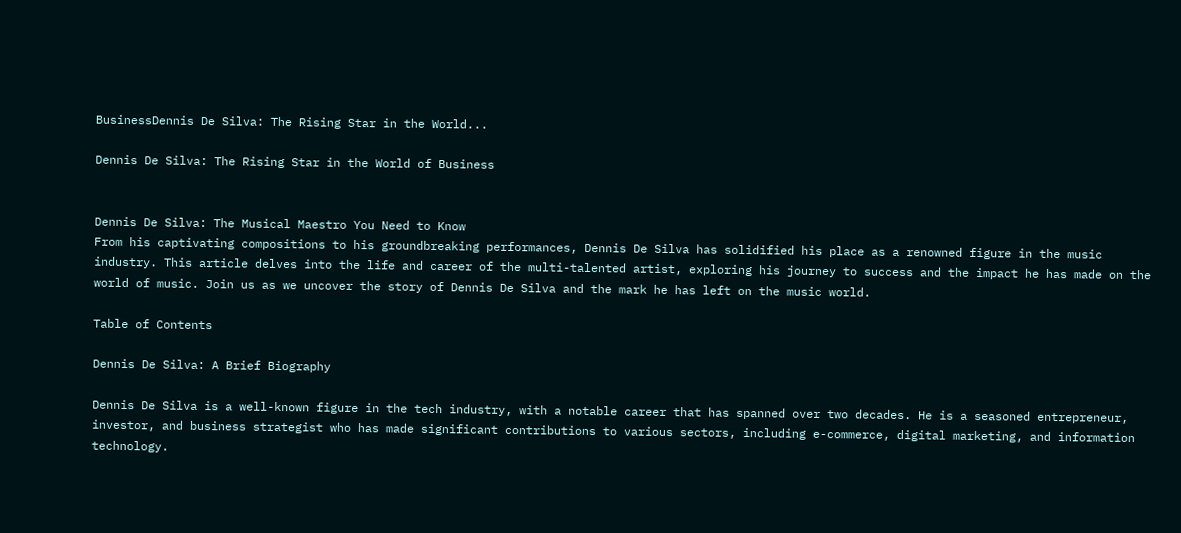BusinessDennis De Silva: The Rising Star in the World...

Dennis De Silva: The Rising Star in the World of Business


Dennis De Silva: The Musical Maestro You Need to Know
From his captivating compositions to his groundbreaking performances, Dennis De Silva has solidified his place as a renowned figure in the music industry. This article delves into the life and career of the multi-talented artist, exploring his journey to success and the impact he has made on the world of music. Join us as we uncover the story of Dennis De Silva and the mark he has left on the music world.

Table of Contents

Dennis De Silva: A Brief Biography

Dennis De Silva is a well-known figure in the tech industry, with a notable career that has spanned over two decades. He is a seasoned entrepreneur, investor, and business strategist who has made significant contributions to various sectors, including e-commerce, digital marketing, and information technology.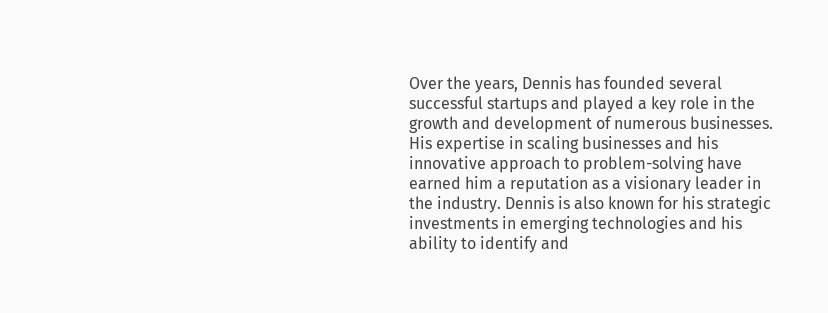Over the years, Dennis has founded several successful startups and played a key role in the growth and development of numerous businesses. His expertise in scaling businesses and his innovative approach to problem-solving have earned him a reputation as a visionary leader in the industry. Dennis is also known for his strategic investments in emerging technologies and his ability to identify and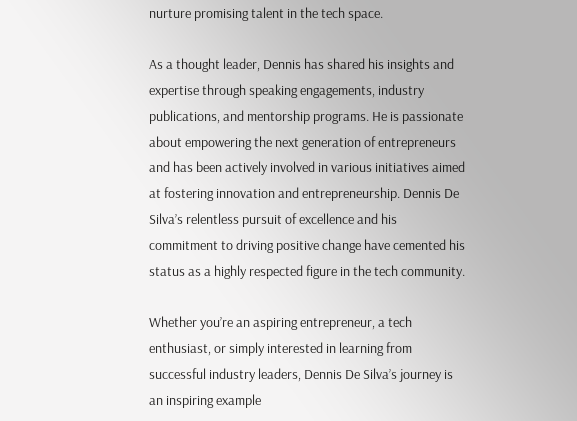nurture promising talent in the tech space.

As a thought leader, Dennis has shared his insights and expertise through speaking engagements, industry publications, and mentorship programs. He is passionate about empowering the next generation of entrepreneurs and has been actively involved in various initiatives aimed at fostering innovation and entrepreneurship. Dennis De Silva’s relentless pursuit of excellence and his commitment to driving positive change have cemented his status as a highly respected figure in the tech community.

Whether you’re an aspiring entrepreneur, a tech enthusiast, or simply interested in learning from successful industry leaders, Dennis De Silva’s journey is an inspiring example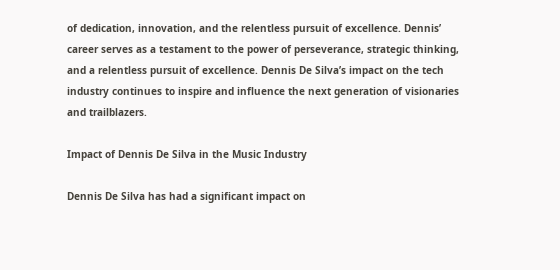of dedication, innovation, and the relentless pursuit of excellence. Dennis’ career serves as a testament to the power of perseverance, strategic thinking, and a relentless pursuit of excellence. Dennis De Silva’s impact on the tech industry continues to inspire and influence the next generation of visionaries and trailblazers.

Impact of Dennis De Silva in the Music Industry

Dennis De Silva has had a significant impact on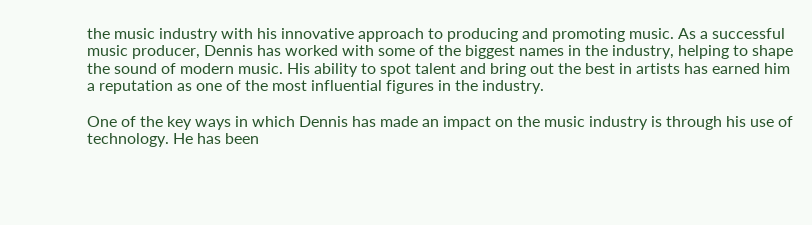the music industry with his innovative approach to producing and promoting music. As a successful music producer, Dennis has worked with some of the biggest names in the industry, helping to shape the sound of modern music. His ability to spot talent and bring out the best in artists has earned him a reputation as one of the most influential figures in the industry.

One of the key ways in which Dennis has made an impact on the music industry is through his use of technology. He has been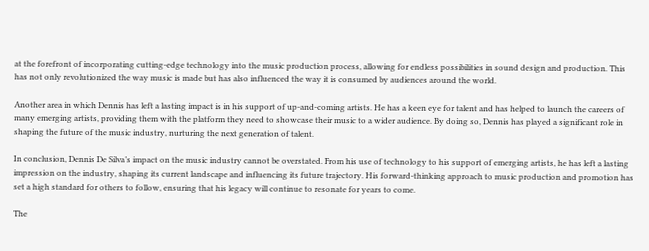at the forefront of incorporating cutting-edge technology into the music production process, allowing for endless possibilities in sound design and production. This has not only revolutionized the way music is made but has also influenced the way it is consumed by audiences around the world.

Another area in which Dennis has left a lasting impact is in his support of up-and-coming artists. He has a keen eye for talent and has helped to launch the careers of many emerging artists, providing them with the platform they need to showcase their music to a wider audience. By doing so, Dennis has played a significant role in shaping the future of the music industry, nurturing the next generation of talent.

In conclusion, Dennis De Silva’s impact on the music industry cannot be overstated. From his use of technology to his support of emerging artists, he has left a lasting impression on the industry, shaping its current landscape and influencing its future trajectory. His forward-thinking approach to music production and promotion has set a high standard for others to follow, ensuring that his legacy will continue to resonate for years to come.

The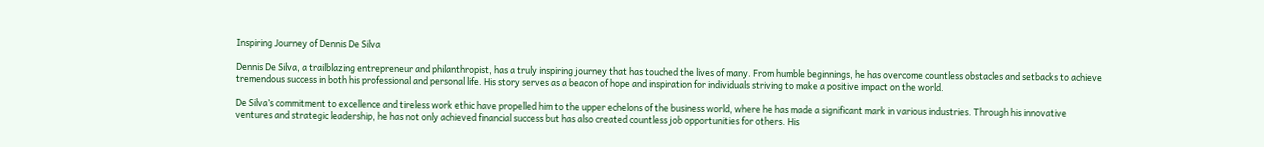Inspiring Journey of Dennis De Silva

Dennis De Silva, a trailblazing entrepreneur and philanthropist, has a truly inspiring journey that has touched the lives of many. From humble beginnings, he has overcome countless obstacles and setbacks to achieve tremendous success in both his professional and personal life. His story serves as a beacon of hope and inspiration for individuals striving to make a positive impact on the world.

De Silva’s commitment to excellence and tireless work ethic have propelled him to the upper echelons of the business world, where he has made a significant mark in various industries. Through his innovative ventures and strategic leadership, he has not only achieved financial success but has also created countless job opportunities for others. His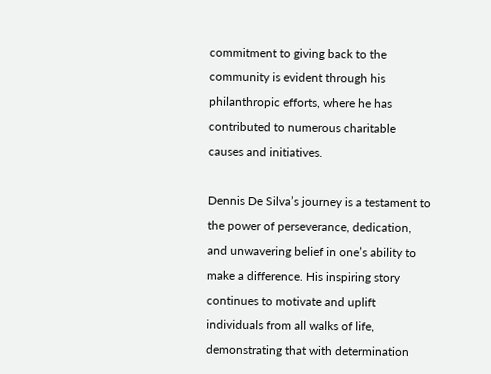commitment to giving back to the community is evident through his philanthropic efforts, where he has contributed to numerous charitable causes and initiatives.

Dennis De Silva’s journey is a testament to the power of perseverance, dedication, and unwavering belief in one’s ability to make a difference. His inspiring story continues to motivate and uplift individuals from all walks of life, demonstrating that with determination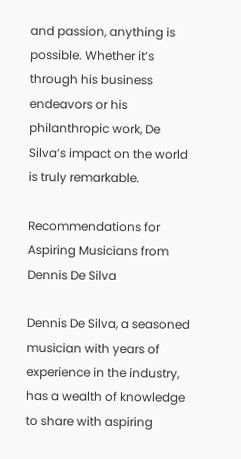and passion, anything is possible. Whether it’s through his business endeavors or his philanthropic work, De Silva’s impact on the world is truly remarkable.

Recommendations for Aspiring Musicians from Dennis De Silva

Dennis De Silva, a seasoned musician with years of experience in the industry, has a wealth of knowledge to share with aspiring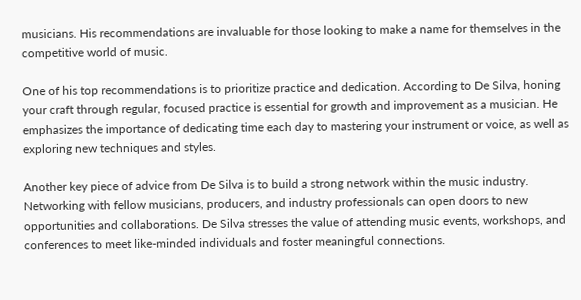musicians. His recommendations are invaluable for those looking to make a name for themselves in the competitive world of music.

One of his top recommendations is to prioritize practice and dedication. According to De Silva, honing your craft through regular, focused practice is essential for growth and improvement as a musician. He emphasizes the importance of dedicating time each day to mastering your instrument or voice, as well as exploring new techniques and styles.

Another key piece of advice from De Silva is to build a strong network within the music industry. Networking with fellow musicians, producers, and industry professionals can open doors to new opportunities and collaborations. De Silva stresses the value of attending music events, workshops, and conferences to meet like-minded individuals and foster meaningful connections.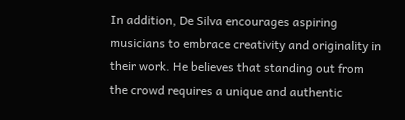In addition, De Silva encourages aspiring musicians to embrace creativity and originality in their work. He believes that standing out from the crowd requires a unique and authentic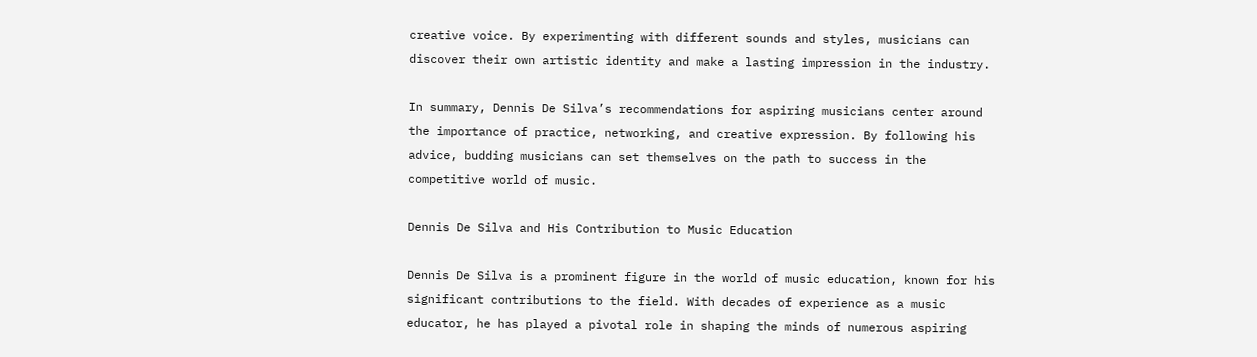creative voice. By experimenting with different sounds and styles, musicians can discover their own artistic identity and make a lasting impression in the industry.

In summary, Dennis De Silva’s recommendations for aspiring musicians center around the importance of practice, networking, and creative expression. By following his advice, budding musicians can set themselves on the path to success in the competitive world of music.

Dennis De Silva and His Contribution to Music Education

Dennis De Silva is a prominent figure in the world of music education, known for his significant contributions to the field. With decades of experience as a music educator, he has played a pivotal role in shaping the minds of numerous aspiring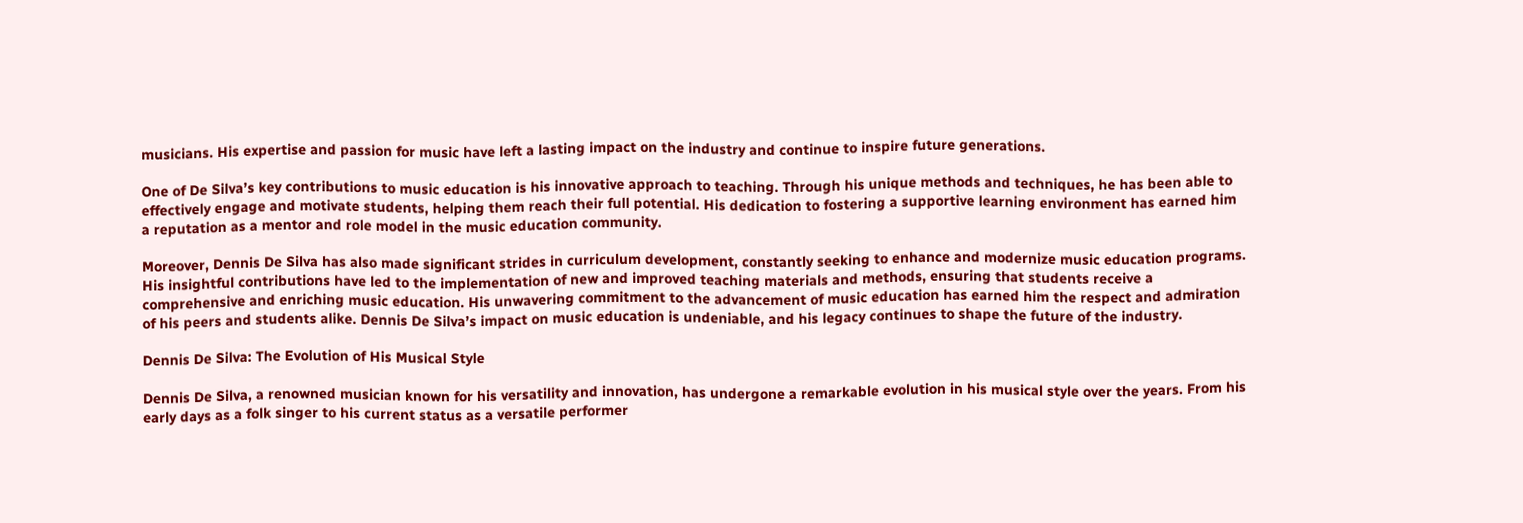musicians. His expertise and passion for music have left a lasting impact on the industry and continue to inspire future generations.

One of De Silva’s key contributions to music education is his innovative approach to teaching. Through his unique methods and techniques, he has been able to effectively engage and motivate students, helping them reach their full potential. His dedication to fostering a supportive learning environment has earned him a reputation as a mentor and role model in the music education community.

Moreover, Dennis De Silva has also made significant strides in curriculum development, constantly seeking to enhance and modernize music education programs. His insightful contributions have led to the implementation of new and improved teaching materials and methods, ensuring that students receive a comprehensive and enriching music education. His unwavering commitment to the advancement of music education has earned him the respect and admiration of his peers and students alike. Dennis De Silva’s impact on music education is undeniable, and his legacy continues to shape the future of the industry.

Dennis De Silva: The Evolution of His Musical Style

Dennis De Silva, a renowned musician known for his versatility and innovation, has undergone a remarkable evolution in his musical style over the years. From his early days as a folk singer to his current status as a versatile performer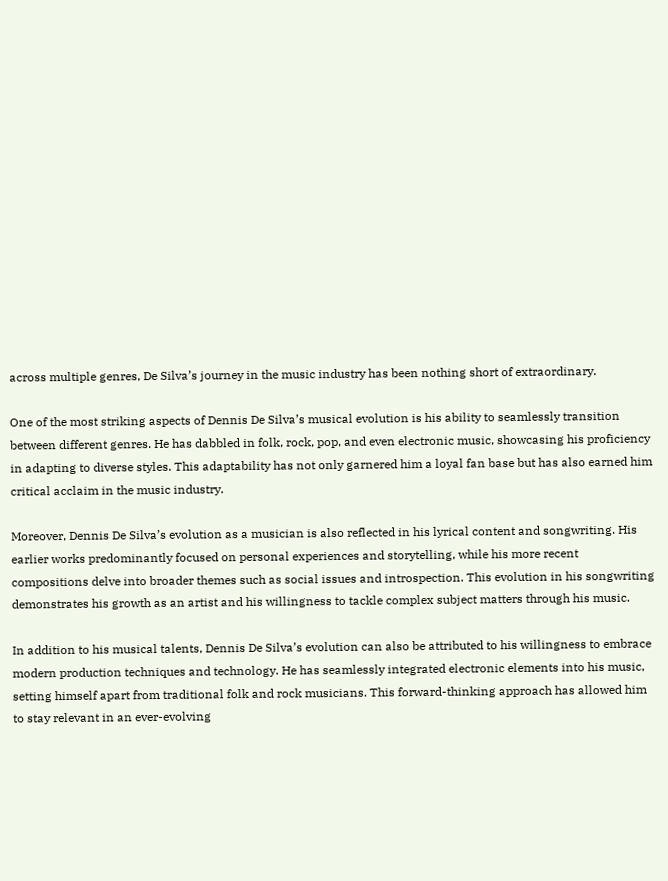across multiple genres, De Silva’s journey in the music industry has been nothing short of extraordinary.

One of the most striking aspects of Dennis De Silva’s musical evolution is his ability to seamlessly transition between different genres. He has dabbled in folk, rock, pop, and even electronic music, showcasing his proficiency in adapting to diverse styles. This adaptability has not only garnered him a loyal fan base but has also earned him critical acclaim in the music industry.

Moreover, Dennis De Silva’s evolution as a musician is also reflected in his lyrical content and songwriting. His earlier works predominantly focused on personal experiences and storytelling, while his more recent compositions delve into broader themes such as social issues and introspection. This evolution in his songwriting demonstrates his growth as an artist and his willingness to tackle complex subject matters through his music.

In addition to his musical talents, Dennis De Silva’s evolution can also be attributed to his willingness to embrace modern production techniques and technology. He has seamlessly integrated electronic elements into his music, setting himself apart from traditional folk and rock musicians. This forward-thinking approach has allowed him to stay relevant in an ever-evolving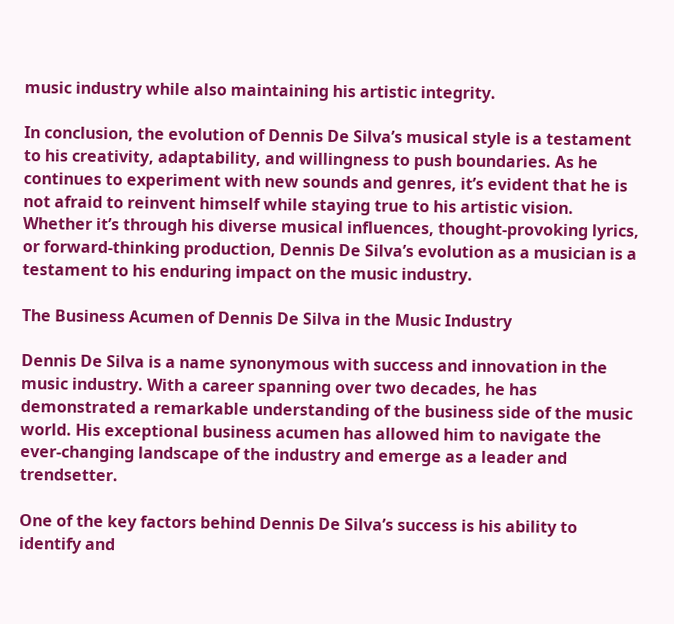music industry while also maintaining his artistic integrity.

In conclusion, the evolution of Dennis De Silva’s musical style is a testament to his creativity, adaptability, and willingness to push boundaries. As he continues to experiment with new sounds and genres, it’s evident that he is not afraid to reinvent himself while staying true to his artistic vision. Whether it’s through his diverse musical influences, thought-provoking lyrics, or forward-thinking production, Dennis De Silva’s evolution as a musician is a testament to his enduring impact on the music industry.

The Business Acumen of Dennis De Silva in the Music Industry

Dennis De Silva is a name synonymous with success and innovation in the music industry. With a career spanning over two decades, he has demonstrated a remarkable understanding of the business side of the music world. His exceptional business acumen has allowed him to navigate the ever-changing landscape of the industry and emerge as a leader and trendsetter.

One of the key factors behind Dennis De Silva’s success is his ability to identify and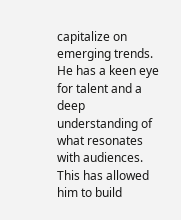capitalize on emerging trends. He has a keen eye for talent and a deep understanding of what resonates with audiences. This has allowed him to build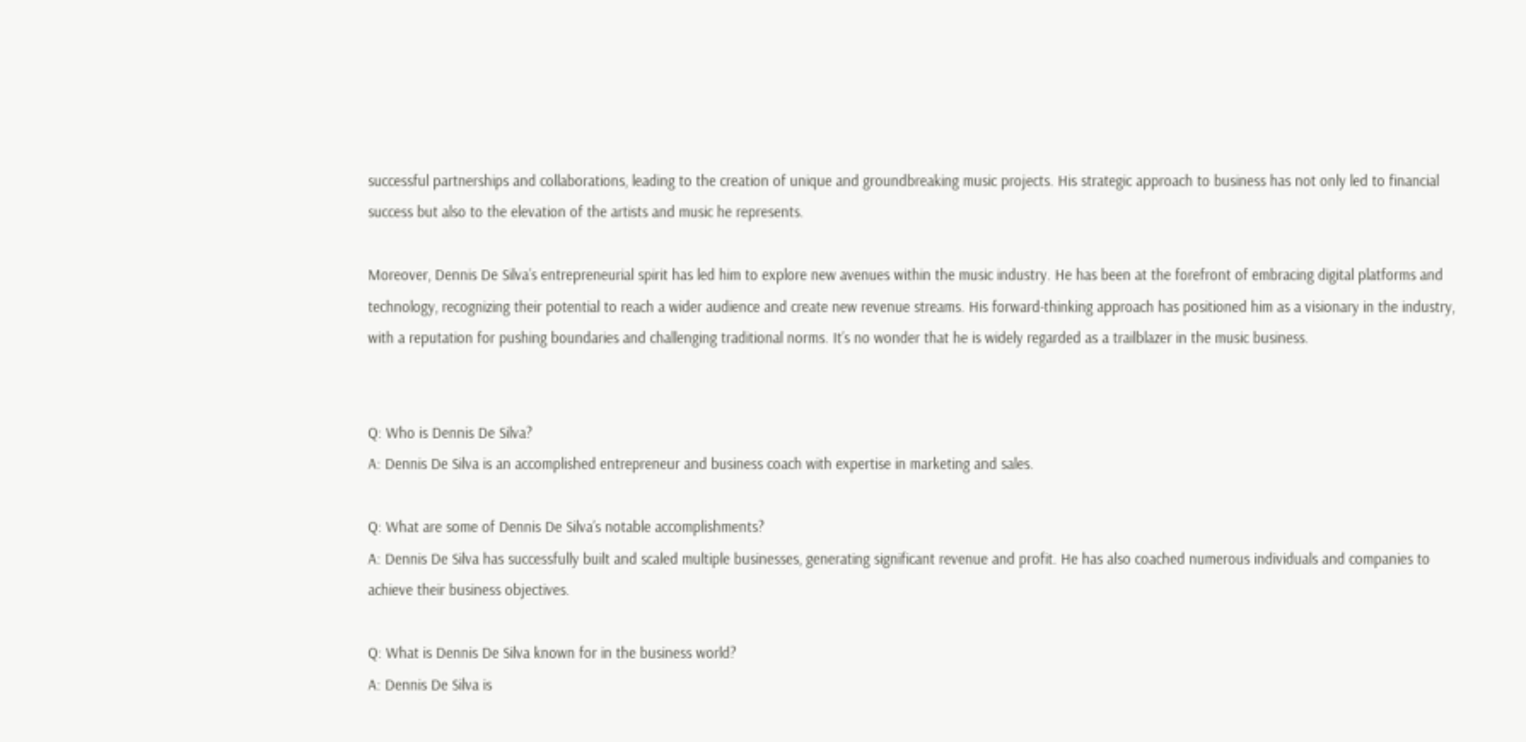successful partnerships and collaborations, leading to the creation of unique and groundbreaking music projects. His strategic approach to business has not only led to financial success but also to the elevation of the artists and music he represents.

Moreover, Dennis De Silva’s entrepreneurial spirit has led him to explore new avenues within the music industry. He has been at the forefront of embracing digital platforms and technology, recognizing their potential to reach a wider audience and create new revenue streams. His forward-thinking approach has positioned him as a visionary in the industry, with a reputation for pushing boundaries and challenging traditional norms. It’s no wonder that he is widely regarded as a trailblazer in the music business.


Q: Who is Dennis De Silva?
A: Dennis De Silva is an accomplished entrepreneur and business coach with expertise in marketing and sales.

Q: What are some of Dennis De Silva’s notable accomplishments?
A: Dennis De Silva has successfully built and scaled multiple businesses, generating significant revenue and profit. He has also coached numerous individuals and companies to achieve their business objectives.

Q: What is Dennis De Silva known for in the business world?
A: Dennis De Silva is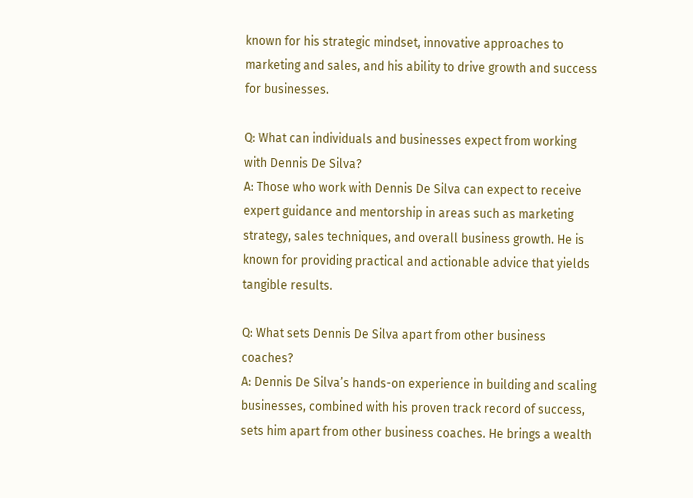known for his strategic mindset, innovative approaches to marketing and sales, and his ability to drive growth and success for businesses.

Q: What can individuals and businesses expect from working with Dennis De Silva?
A: Those who work with Dennis De Silva can expect to receive expert guidance and mentorship in areas such as marketing strategy, sales techniques, and overall business growth. He is known for providing practical and actionable advice that yields tangible results.

Q: What sets Dennis De Silva apart from other business coaches?
A: Dennis De Silva’s hands-on experience in building and scaling businesses, combined with his proven track record of success, sets him apart from other business coaches. He brings a wealth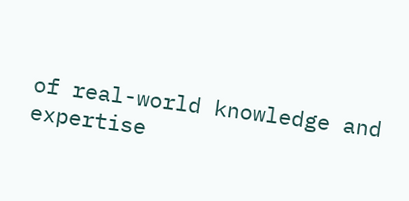of real-world knowledge and expertise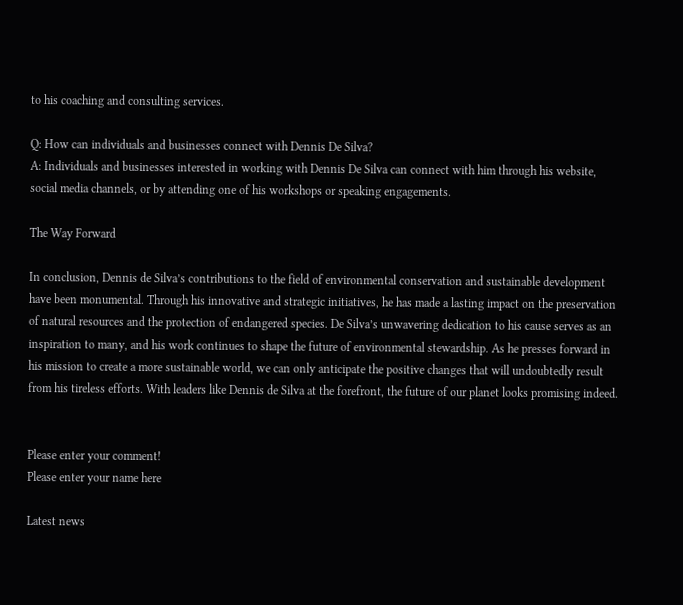to his coaching and consulting services.

Q: How can individuals and businesses connect with Dennis De Silva?
A: Individuals and businesses interested in working with Dennis De Silva can connect with him through his website, social media channels, or by attending one of his workshops or speaking engagements.

The Way Forward

In conclusion, Dennis de Silva’s contributions to the field of environmental conservation and sustainable development have been monumental. Through his innovative and strategic initiatives, he has made a lasting impact on the preservation of natural resources and the protection of endangered species. De Silva’s unwavering dedication to his cause serves as an inspiration to many, and his work continues to shape the future of environmental stewardship. As he presses forward in his mission to create a more sustainable world, we can only anticipate the positive changes that will undoubtedly result from his tireless efforts. With leaders like Dennis de Silva at the forefront, the future of our planet looks promising indeed.


Please enter your comment!
Please enter your name here

Latest news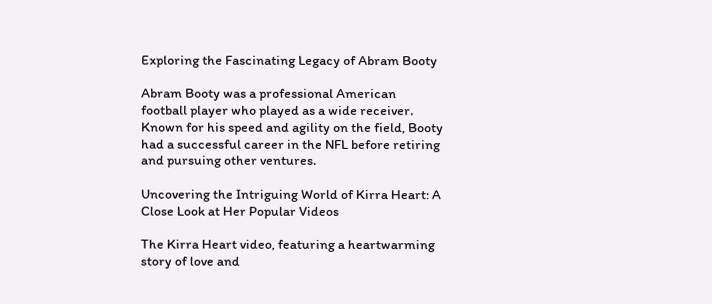Exploring the Fascinating Legacy of Abram Booty

Abram Booty was a professional American football player who played as a wide receiver. Known for his speed and agility on the field, Booty had a successful career in the NFL before retiring and pursuing other ventures.

Uncovering the Intriguing World of Kirra Heart: A Close Look at Her Popular Videos

The Kirra Heart video, featuring a heartwarming story of love and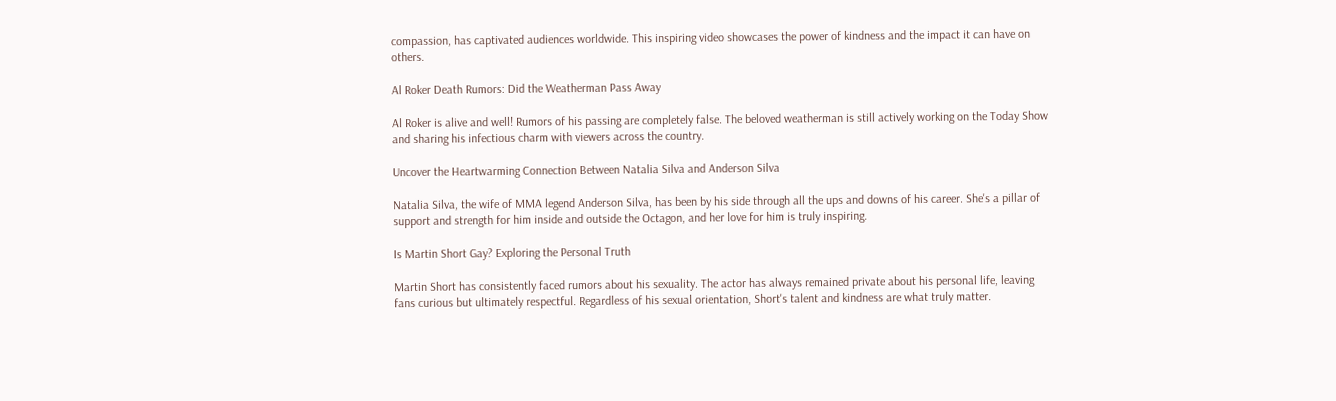compassion, has captivated audiences worldwide. This inspiring video showcases the power of kindness and the impact it can have on others.

Al Roker Death Rumors: Did the Weatherman Pass Away

Al Roker is alive and well! Rumors of his passing are completely false. The beloved weatherman is still actively working on the Today Show and sharing his infectious charm with viewers across the country.

Uncover the Heartwarming Connection Between Natalia Silva and Anderson Silva

Natalia Silva, the wife of MMA legend Anderson Silva, has been by his side through all the ups and downs of his career. She's a pillar of support and strength for him inside and outside the Octagon, and her love for him is truly inspiring.

Is Martin Short Gay? Exploring the Personal Truth

Martin Short has consistently faced rumors about his sexuality. The actor has always remained private about his personal life, leaving fans curious but ultimately respectful. Regardless of his sexual orientation, Short's talent and kindness are what truly matter.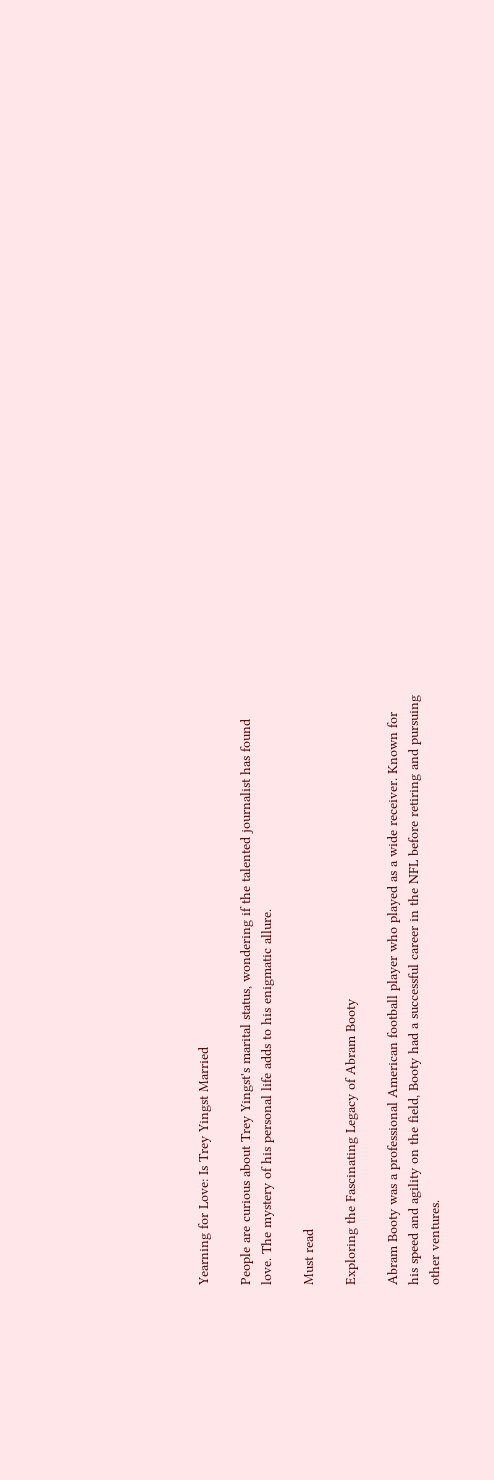Yearning for Love: Is Trey Yingst Married

People are curious about Trey Yingst's marital status, wondering if the talented journalist has found love. The mystery of his personal life adds to his enigmatic allure.

Must read

Exploring the Fascinating Legacy of Abram Booty

Abram Booty was a professional American football player who played as a wide receiver. Known for his speed and agility on the field, Booty had a successful career in the NFL before retiring and pursuing other ventures.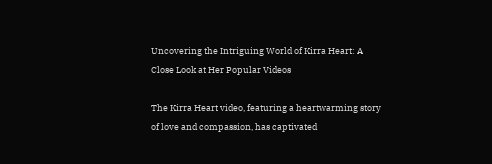Uncovering the Intriguing World of Kirra Heart: A Close Look at Her Popular Videos

The Kirra Heart video, featuring a heartwarming story of love and compassion, has captivated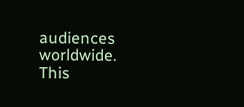audiences worldwide. This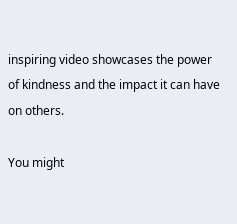inspiring video showcases the power of kindness and the impact it can have on others.

You might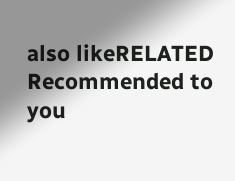also likeRELATED
Recommended to you